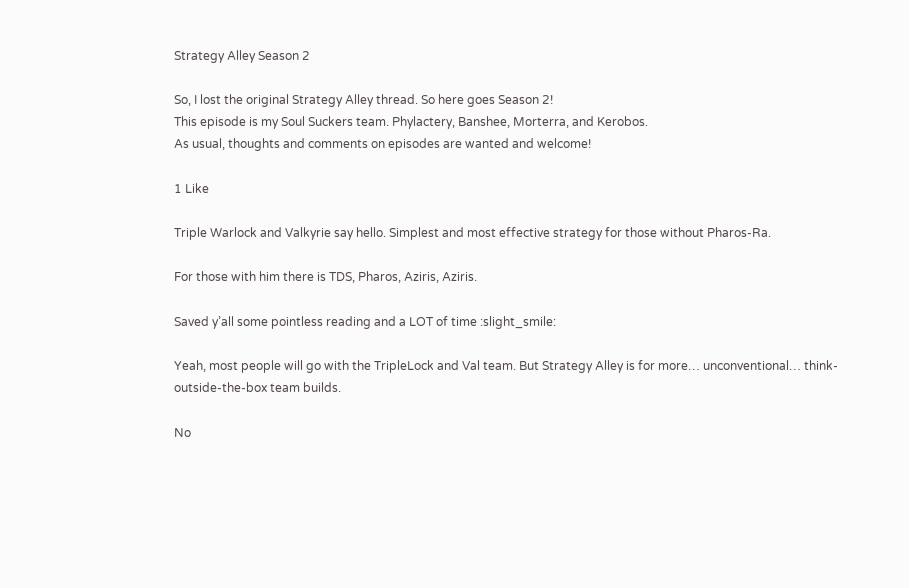Strategy Alley Season 2

So, I lost the original Strategy Alley thread. So here goes Season 2!
This episode is my Soul Suckers team. Phylactery, Banshee, Morterra, and Kerobos.
As usual, thoughts and comments on episodes are wanted and welcome!

1 Like

Triple Warlock and Valkyrie say hello. Simplest and most effective strategy for those without Pharos-Ra.

For those with him there is TDS, Pharos, Aziris, Aziris.

Saved y’all some pointless reading and a LOT of time :slight_smile:

Yeah, most people will go with the TripleLock and Val team. But Strategy Alley is for more… unconventional… think-outside-the-box team builds.

No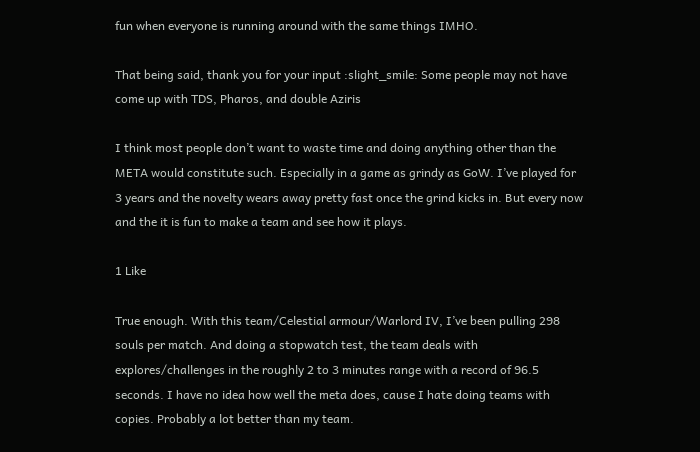fun when everyone is running around with the same things IMHO.

That being said, thank you for your input :slight_smile: Some people may not have come up with TDS, Pharos, and double Aziris

I think most people don’t want to waste time and doing anything other than the META would constitute such. Especially in a game as grindy as GoW. I’ve played for 3 years and the novelty wears away pretty fast once the grind kicks in. But every now and the it is fun to make a team and see how it plays.

1 Like

True enough. With this team/Celestial armour/Warlord IV, I’ve been pulling 298 souls per match. And doing a stopwatch test, the team deals with explores/challenges in the roughly 2 to 3 minutes range with a record of 96.5 seconds. I have no idea how well the meta does, cause I hate doing teams with copies. Probably a lot better than my team.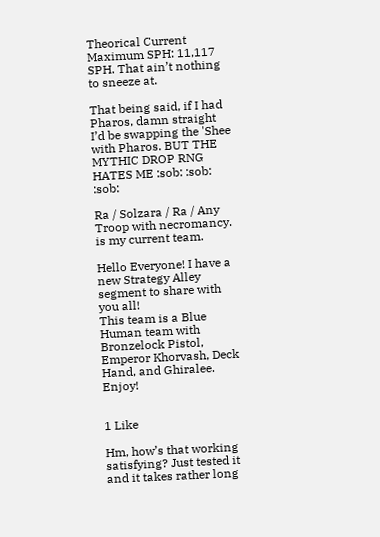Theorical Current Maximum SPH: 11,117 SPH. That ain’t nothing to sneeze at.

That being said, if I had Pharos, damn straight I’d be swapping the 'Shee with Pharos. BUT THE MYTHIC DROP RNG HATES ME :sob: :sob: :sob:

Ra / Solzara / Ra / Any Troop with necromancy. is my current team.

Hello Everyone! I have a new Strategy Alley segment to share with you all!
This team is a Blue Human team with Bronzelock Pistol, Emperor Khorvash, Deck Hand, and Ghiralee. Enjoy!


1 Like

Hm, how’s that working satisfying? Just tested it and it takes rather long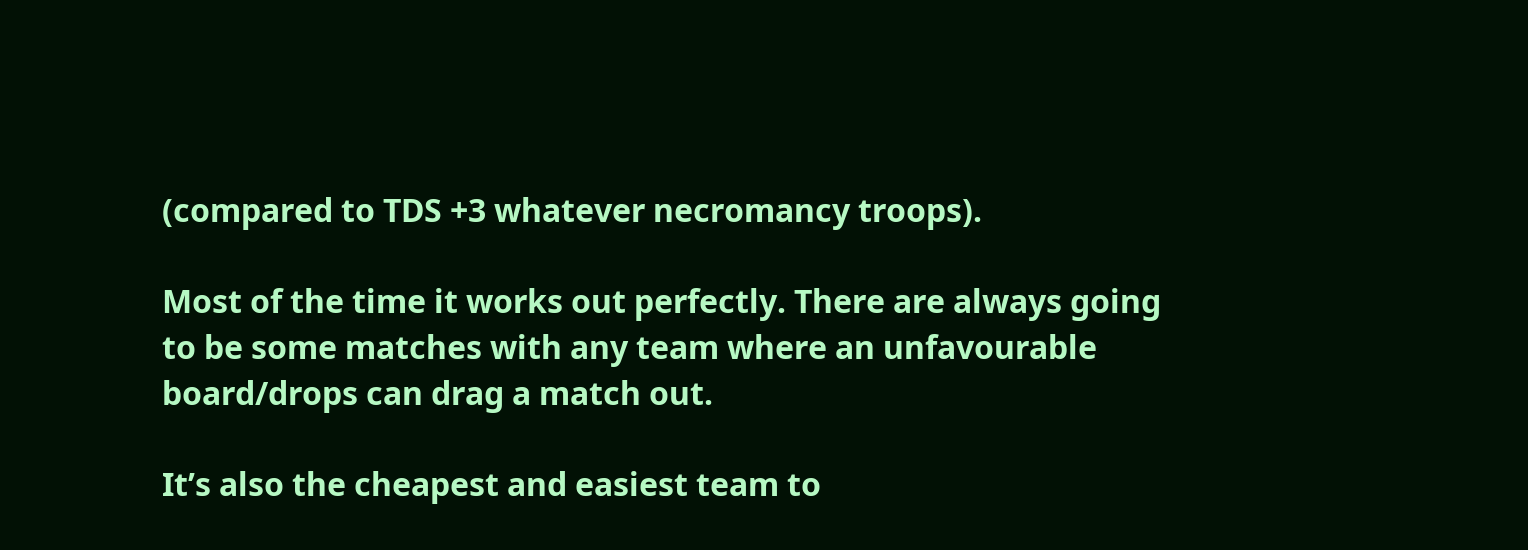(compared to TDS +3 whatever necromancy troops).

Most of the time it works out perfectly. There are always going to be some matches with any team where an unfavourable board/drops can drag a match out.

It’s also the cheapest and easiest team to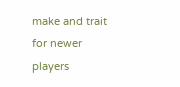make and trait for newer players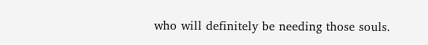who will definitely be needing those souls.